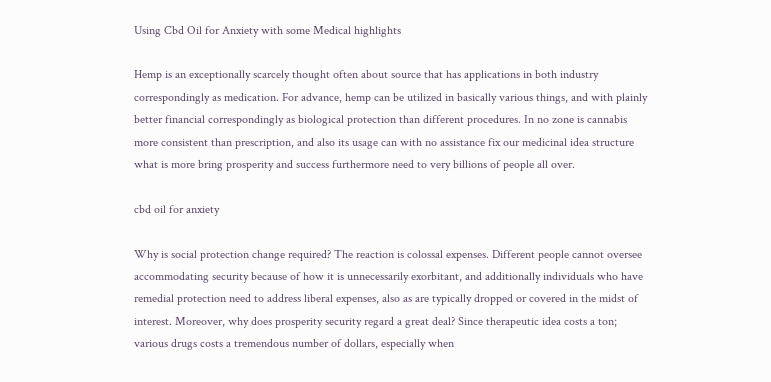Using Cbd Oil for Anxiety with some Medical highlights

Hemp is an exceptionally scarcely thought often about source that has applications in both industry correspondingly as medication. For advance, hemp can be utilized in basically various things, and with plainly better financial correspondingly as biological protection than different procedures. In no zone is cannabis more consistent than prescription, and also its usage can with no assistance fix our medicinal idea structure what is more bring prosperity and success furthermore need to very billions of people all over.

cbd oil for anxiety

Why is social protection change required? The reaction is colossal expenses. Different people cannot oversee accommodating security because of how it is unnecessarily exorbitant, and additionally individuals who have remedial protection need to address liberal expenses, also as are typically dropped or covered in the midst of interest. Moreover, why does prosperity security regard a great deal? Since therapeutic idea costs a ton; various drugs costs a tremendous number of dollars, especially when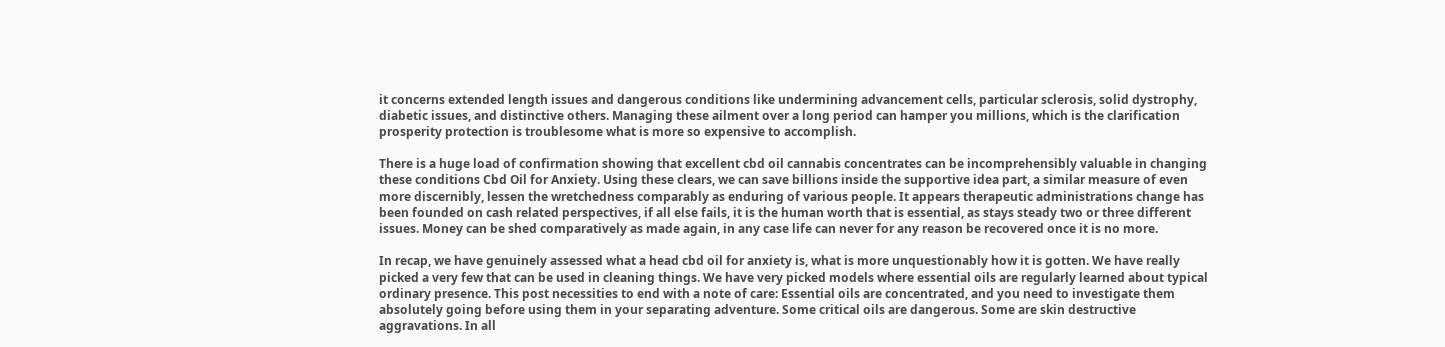it concerns extended length issues and dangerous conditions like undermining advancement cells, particular sclerosis, solid dystrophy, diabetic issues, and distinctive others. Managing these ailment over a long period can hamper you millions, which is the clarification prosperity protection is troublesome what is more so expensive to accomplish.

There is a huge load of confirmation showing that excellent cbd oil cannabis concentrates can be incomprehensibly valuable in changing these conditions Cbd Oil for Anxiety. Using these clears, we can save billions inside the supportive idea part, a similar measure of even more discernibly, lessen the wretchedness comparably as enduring of various people. It appears therapeutic administrations change has been founded on cash related perspectives, if all else fails, it is the human worth that is essential, as stays steady two or three different issues. Money can be shed comparatively as made again, in any case life can never for any reason be recovered once it is no more.

In recap, we have genuinely assessed what a head cbd oil for anxiety is, what is more unquestionably how it is gotten. We have really picked a very few that can be used in cleaning things. We have very picked models where essential oils are regularly learned about typical ordinary presence. This post necessities to end with a note of care: Essential oils are concentrated, and you need to investigate them absolutely going before using them in your separating adventure. Some critical oils are dangerous. Some are skin destructive aggravations. In all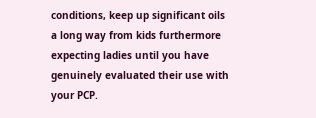conditions, keep up significant oils a long way from kids furthermore expecting ladies until you have genuinely evaluated their use with your PCP.